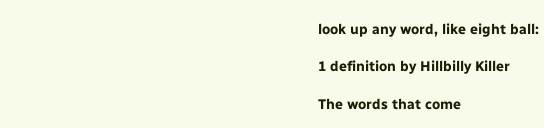look up any word, like eight ball:

1 definition by Hillbilly Killer

The words that come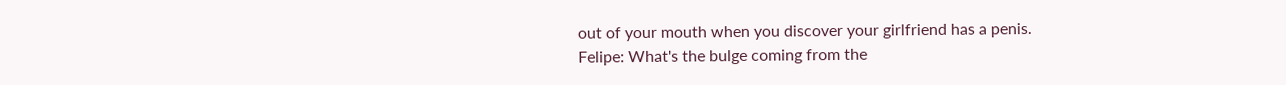out of your mouth when you discover your girlfriend has a penis.
Felipe: What's the bulge coming from the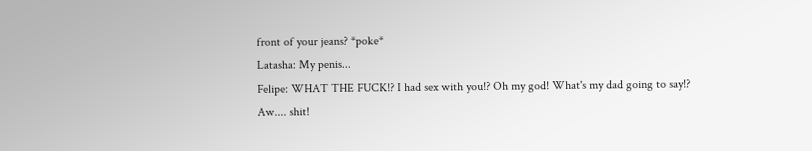front of your jeans? *poke*
Latasha: My penis...
Felipe: WHAT THE FUCK!? I had sex with you!? Oh my god! What's my dad going to say!? Aw.... shit!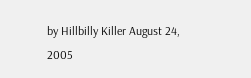by Hillbilly Killer August 24, 2005